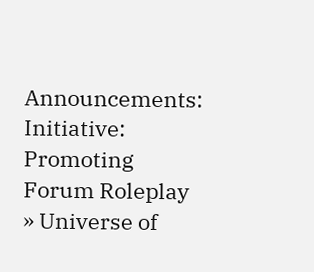Announcements: Initiative: Promoting Forum Roleplay » Universe of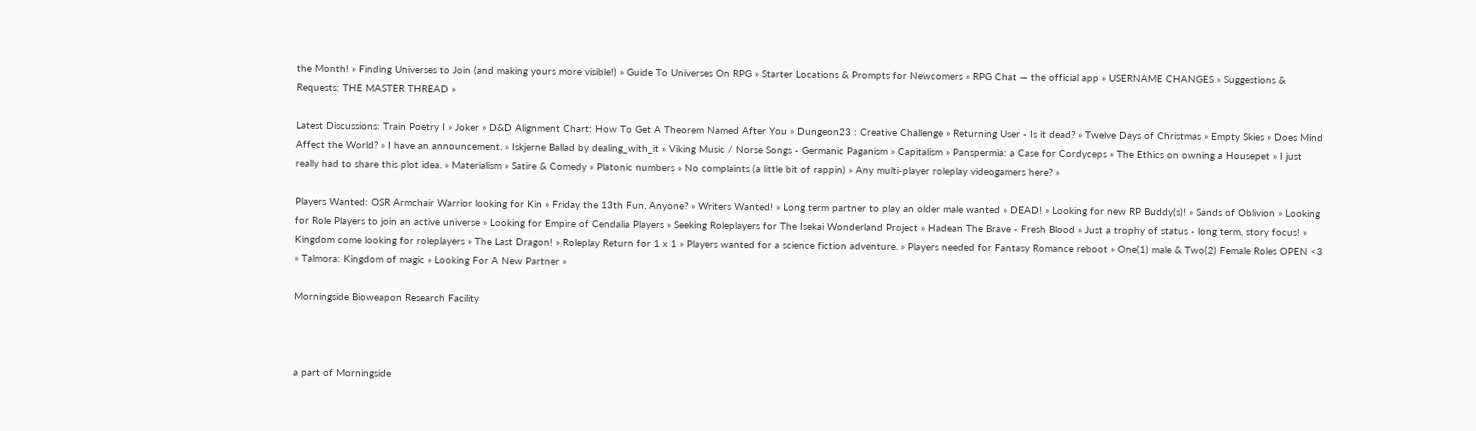the Month! » Finding Universes to Join (and making yours more visible!) » Guide To Universes On RPG » Starter Locations & Prompts for Newcomers » RPG Chat — the official app » USERNAME CHANGES » Suggestions & Requests: THE MASTER THREAD »

Latest Discussions: Train Poetry I » Joker » D&D Alignment Chart: How To Get A Theorem Named After You » Dungeon23 : Creative Challenge » Returning User - Is it dead? » Twelve Days of Christmas » Empty Skies » Does Mind Affect the World? » I have an announcement. » Iskjerne Ballad by dealing_with_it » Viking Music / Norse Songs - Germanic Paganism » Capitalism » Panspermia: a Case for Cordyceps » The Ethics on owning a Housepet » I just really had to share this plot idea. » Materialism » Satire & Comedy » Platonic numbers » No complaints (a little bit of rappin) » Any multi-player roleplay videogamers here? »

Players Wanted: OSR Armchair Warrior looking for Kin » Friday the 13th Fun, Anyone? » Writers Wanted! » Long term partner to play an older male wanted » DEAD! » Looking for new RP Buddy(s)! » Sands of Oblivion » Looking for Role Players to join an active universe » Looking for Empire of Cendalia Players » Seeking Roleplayers for The Isekai Wonderland Project » Hadean The Brave - Fresh Blood » Just a trophy of status - long term, story focus! » Kingdom come looking for roleplayers » The Last Dragon! » Roleplay Return for 1 x 1 » Players wanted for a science fiction adventure. » Players needed for Fantasy Romance reboot » One(1) male & Two(2) Female Roles OPEN <3 » Talmora: Kingdom of magic » Looking For A New Partner »

Morningside Bioweapon Research Facility



a part of Morningside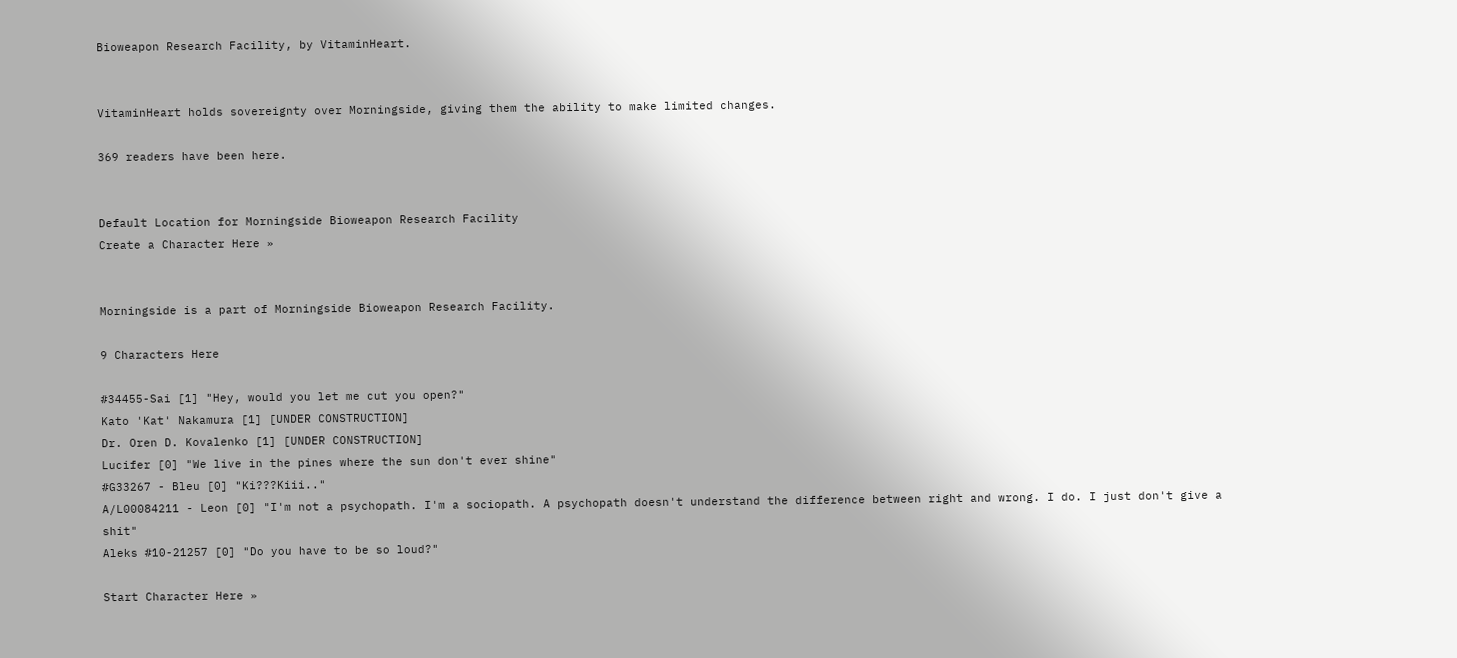Bioweapon Research Facility, by VitaminHeart.


VitaminHeart holds sovereignty over Morningside, giving them the ability to make limited changes.

369 readers have been here.


Default Location for Morningside Bioweapon Research Facility
Create a Character Here »


Morningside is a part of Morningside Bioweapon Research Facility.

9 Characters Here

#34455-Sai [1] "Hey, would you let me cut you open?"
Kato 'Kat' Nakamura [1] [UNDER CONSTRUCTION]
Dr. Oren D. Kovalenko [1] [UNDER CONSTRUCTION]
Lucifer [0] "We live in the pines where the sun don't ever shine"
#G33267 - Bleu [0] "Ki???Kiii.."
A/L00084211 - Leon [0] "I'm not a psychopath. I'm a sociopath. A psychopath doesn't understand the difference between right and wrong. I do. I just don't give a shit"
Aleks #10-21257 [0] "Do you have to be so loud?"

Start Character Here »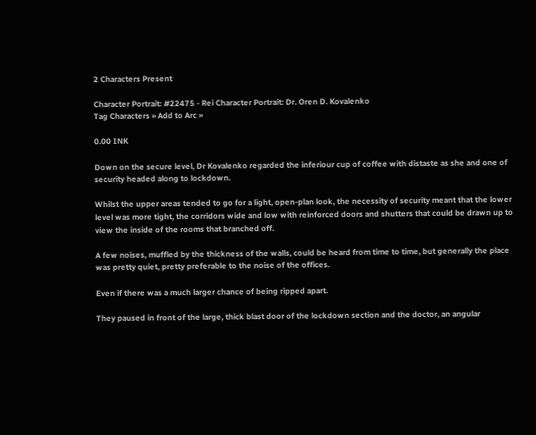2 Characters Present

Character Portrait: #22475 - Rei Character Portrait: Dr. Oren D. Kovalenko
Tag Characters » Add to Arc »

0.00 INK

Down on the secure level, Dr Kovalenko regarded the inferiour cup of coffee with distaste as she and one of security headed along to lockdown.

Whilst the upper areas tended to go for a light, open-plan look, the necessity of security meant that the lower level was more tight, the corridors wide and low with reinforced doors and shutters that could be drawn up to view the inside of the rooms that branched off.

A few noises, muffled by the thickness of the walls, could be heard from time to time, but generally the place was pretty quiet, pretty preferable to the noise of the offices.

Even if there was a much larger chance of being ripped apart.

They paused in front of the large, thick blast door of the lockdown section and the doctor, an angular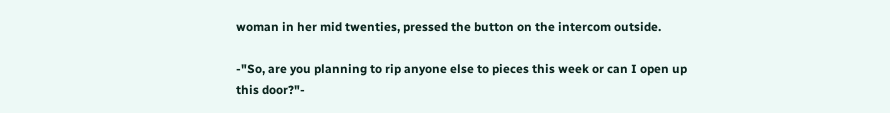woman in her mid twenties, pressed the button on the intercom outside.

-"So, are you planning to rip anyone else to pieces this week or can I open up this door?"-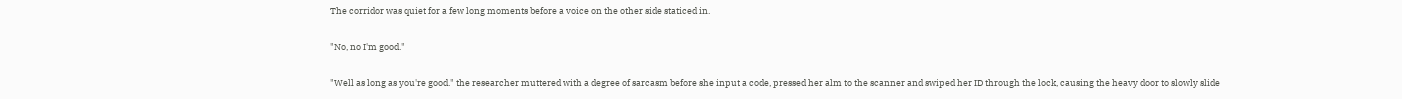The corridor was quiet for a few long moments before a voice on the other side staticed in.

"No, no I'm good."

"Well as long as you're good." the researcher muttered with a degree of sarcasm before she input a code, pressed her alm to the scanner and swiped her ID through the lock, causing the heavy door to slowly slide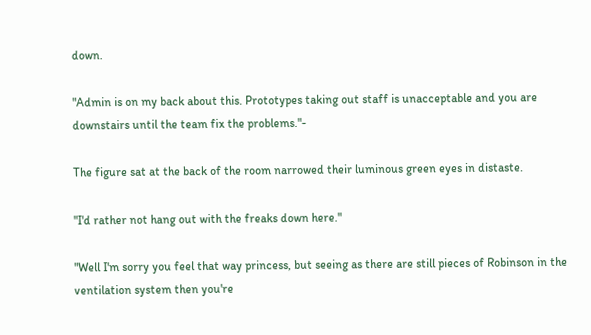down.

"Admin is on my back about this. Prototypes taking out staff is unacceptable and you are downstairs until the team fix the problems."-

The figure sat at the back of the room narrowed their luminous green eyes in distaste.

"I'd rather not hang out with the freaks down here."

"Well I'm sorry you feel that way princess, but seeing as there are still pieces of Robinson in the ventilation system then you're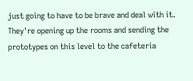just going to have to be brave and deal with it. They're opening up the rooms and sending the prototypes on this level to the cafeteria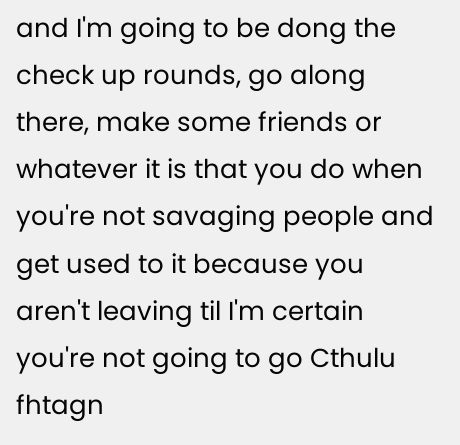and I'm going to be dong the check up rounds, go along there, make some friends or whatever it is that you do when you're not savaging people and get used to it because you aren't leaving til I'm certain you're not going to go Cthulu fhtagn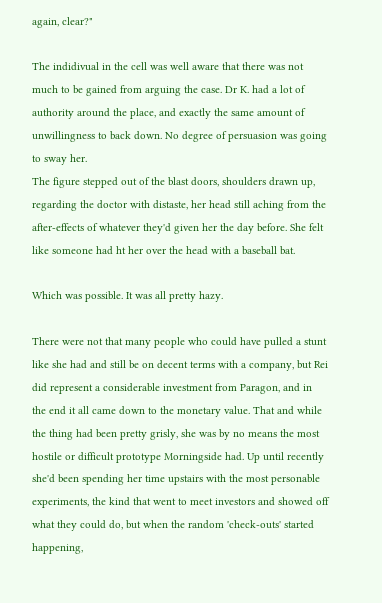again, clear?"

The indidivual in the cell was well aware that there was not much to be gained from arguing the case. Dr K. had a lot of authority around the place, and exactly the same amount of unwillingness to back down. No degree of persuasion was going to sway her.
The figure stepped out of the blast doors, shoulders drawn up, regarding the doctor with distaste, her head still aching from the after-effects of whatever they'd given her the day before. She felt like someone had ht her over the head with a baseball bat.

Which was possible. It was all pretty hazy.

There were not that many people who could have pulled a stunt like she had and still be on decent terms with a company, but Rei did represent a considerable investment from Paragon, and in the end it all came down to the monetary value. That and while the thing had been pretty grisly, she was by no means the most hostile or difficult prototype Morningside had. Up until recently she'd been spending her time upstairs with the most personable experiments, the kind that went to meet investors and showed off what they could do, but when the random 'check-outs' started happening,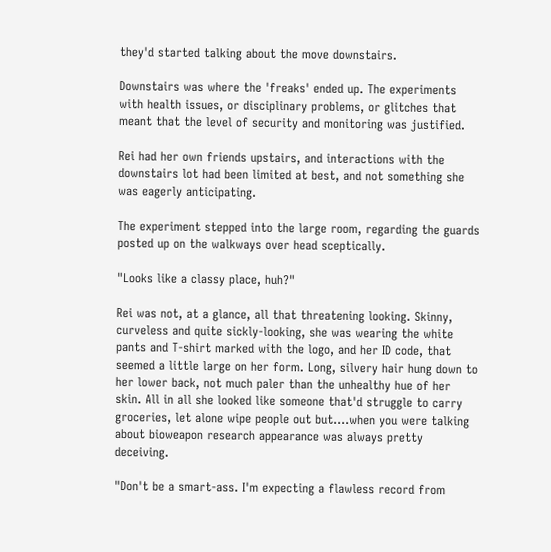they'd started talking about the move downstairs.

Downstairs was where the 'freaks' ended up. The experiments with health issues, or disciplinary problems, or glitches that meant that the level of security and monitoring was justified.

Rei had her own friends upstairs, and interactions with the downstairs lot had been limited at best, and not something she was eagerly anticipating.

The experiment stepped into the large room, regarding the guards posted up on the walkways over head sceptically.

"Looks like a classy place, huh?"

Rei was not, at a glance, all that threatening looking. Skinny, curveless and quite sickly-looking, she was wearing the white pants and T-shirt marked with the logo, and her ID code, that seemed a little large on her form. Long, silvery hair hung down to her lower back, not much paler than the unhealthy hue of her skin. All in all she looked like someone that'd struggle to carry groceries, let alone wipe people out but....when you were talking about bioweapon research appearance was always pretty deceiving.

"Don't be a smart-ass. I'm expecting a flawless record from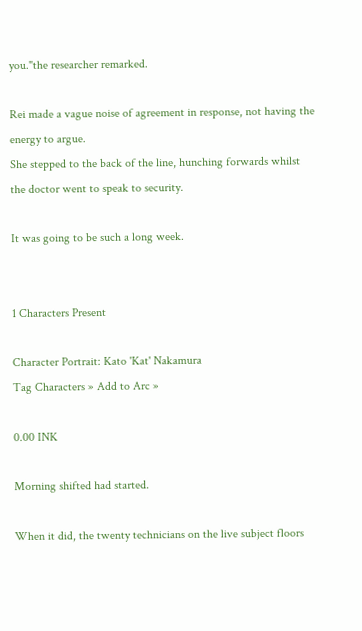you."the researcher remarked.

Rei made a vague noise of agreement in response, not having the energy to argue.
She stepped to the back of the line, hunching forwards whilst the doctor went to speak to security.

It was going to be such a long week.


1 Characters Present

Character Portrait: Kato 'Kat' Nakamura
Tag Characters » Add to Arc »

0.00 INK

Morning shifted had started.

When it did, the twenty technicians on the live subject floors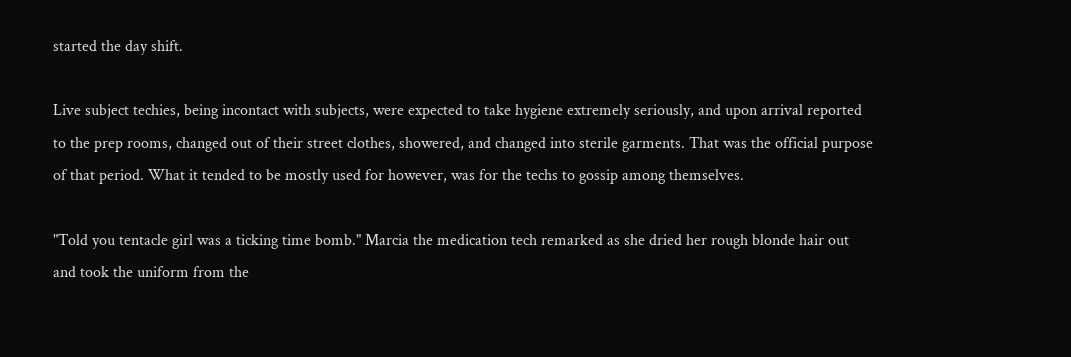started the day shift.

Live subject techies, being incontact with subjects, were expected to take hygiene extremely seriously, and upon arrival reported to the prep rooms, changed out of their street clothes, showered, and changed into sterile garments. That was the official purpose of that period. What it tended to be mostly used for however, was for the techs to gossip among themselves.

"Told you tentacle girl was a ticking time bomb." Marcia the medication tech remarked as she dried her rough blonde hair out and took the uniform from the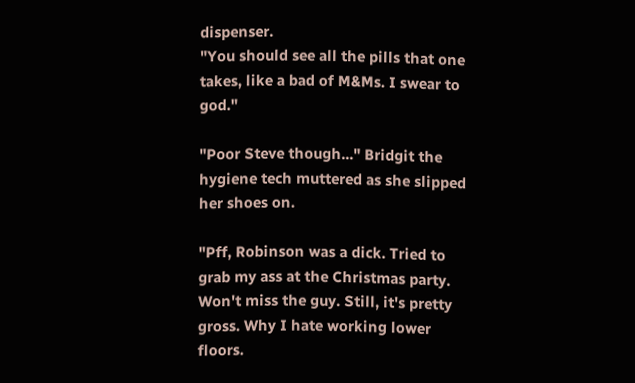dispenser.
"You should see all the pills that one takes, like a bad of M&Ms. I swear to god."

"Poor Steve though..." Bridgit the hygiene tech muttered as she slipped her shoes on.

"Pff, Robinson was a dick. Tried to grab my ass at the Christmas party. Won't miss the guy. Still, it's pretty gross. Why I hate working lower floors.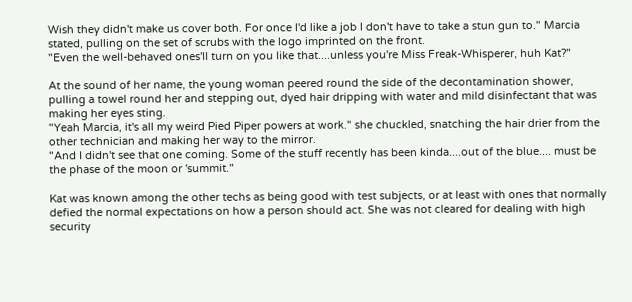Wish they didn't make us cover both. For once I'd like a job I don't have to take a stun gun to." Marcia stated, pulling on the set of scrubs with the logo imprinted on the front.
"Even the well-behaved ones'll turn on you like that....unless you're Miss Freak-Whisperer, huh Kat?"

At the sound of her name, the young woman peered round the side of the decontamination shower, pulling a towel round her and stepping out, dyed hair dripping with water and mild disinfectant that was making her eyes sting.
"Yeah Marcia, it's all my weird Pied Piper powers at work." she chuckled, snatching the hair drier from the other technician and making her way to the mirror.
"And I didn't see that one coming. Some of the stuff recently has been kinda....out of the blue.... must be the phase of the moon or 'summit."

Kat was known among the other techs as being good with test subjects, or at least with ones that normally defied the normal expectations on how a person should act. She was not cleared for dealing with high security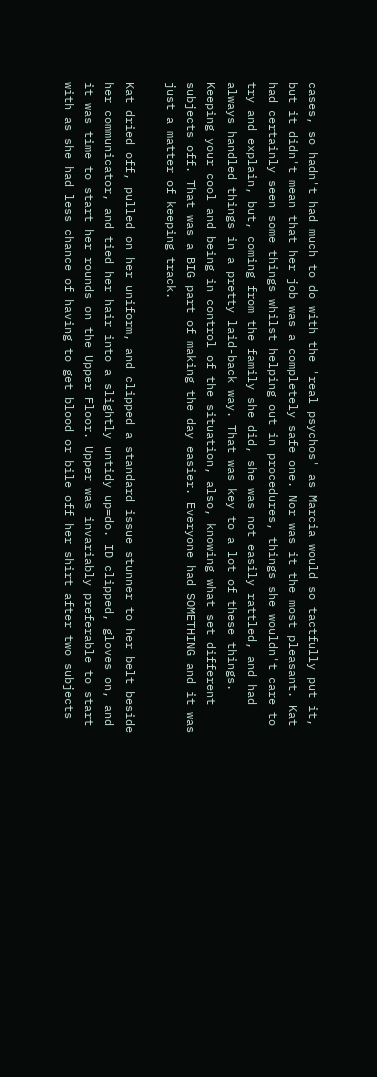cases, so hadn't had much to do with the 'real psychos' as Marcia would so tactfully put it, but it didn't mean that her job was a completely safe one. Nor was it the most pleasant. Kat had certainly seen some things whilst helping out in procedures, things she wouldn't care to try and explain, but, coming from the family she did, she was not easily rattled, and had always handled things in a pretty laid-back way. That was key to a lot of these things. Keeping your cool and being in control of the situation, also, knowing what set different subjects off. That was a BIG part of making the day easier. Everyone had SOMETHING and it was just a matter of keeping track.

Kat dried off, pulled on her uniform, and clipped a standard issue stunner to her belt beside her communicator, and tied her hair into a slightly untidy up=do. ID clipped, gloves on, and it was time to start her rounds on the Upper Floor. Upper was invariably preferable to start with as she had less chance of having to get blood or bile off her shirt after two subjects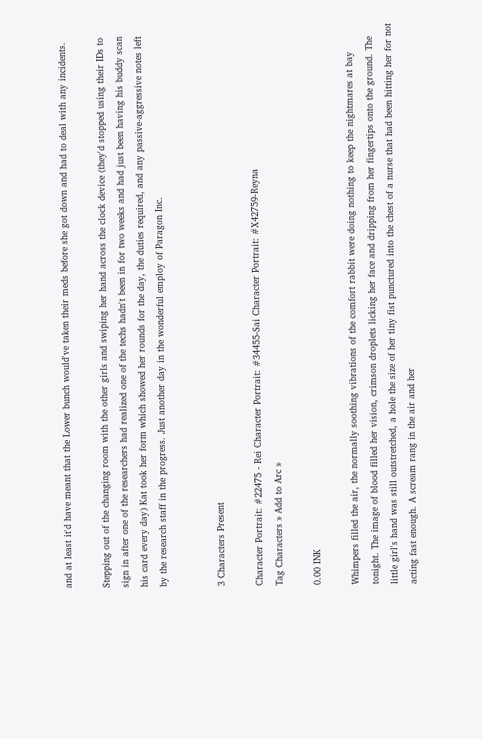and at least it'd have meant that the Lower bunch would've taken their meds before she got down and had to deal with any incidents.

Stepping out of the changing room with the other girls and swiping her hand across the clock device (they'd stopped using their IDs to sign in after one of the researchers had realized one of the techs hadn't been in for two weeks and had just been having his buddy scan his card every day) Kat took her form which showed her rounds for the day, the duties required, and any passive-aggressive notes left by the research staff in the progress. Just another day in the wonderful employ of Paragon Inc.


3 Characters Present

Character Portrait: #22475 - Rei Character Portrait: #34455-Sai Character Portrait: #X42759-Reyna
Tag Characters » Add to Arc »

0.00 INK

Whimpers filled the air, the normally soothing vibrations of the comfort rabbit were doing nothing to keep the nightmares at bay tonight. The image of blood filled her vision, crimson droplets licking her face and dripping from her fingertips onto the ground. The little girl's hand was still outstretched, a hole the size of her tiny fist punctured into the chest of a nurse that had been hitting her for not acting fast enough. A scream rang in the air and her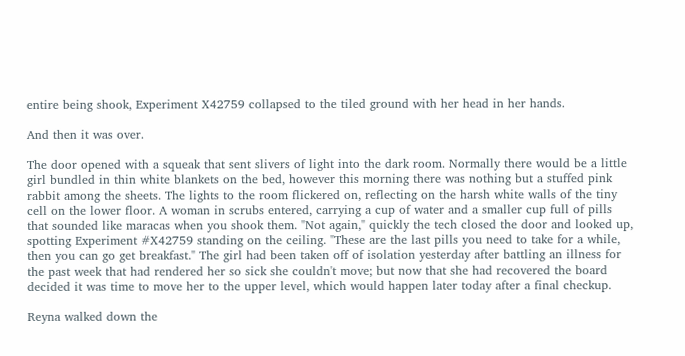entire being shook, Experiment X42759 collapsed to the tiled ground with her head in her hands.

And then it was over.

The door opened with a squeak that sent slivers of light into the dark room. Normally there would be a little girl bundled in thin white blankets on the bed, however this morning there was nothing but a stuffed pink rabbit among the sheets. The lights to the room flickered on, reflecting on the harsh white walls of the tiny cell on the lower floor. A woman in scrubs entered, carrying a cup of water and a smaller cup full of pills that sounded like maracas when you shook them. "Not again," quickly the tech closed the door and looked up, spotting Experiment #X42759 standing on the ceiling. "These are the last pills you need to take for a while, then you can go get breakfast." The girl had been taken off of isolation yesterday after battling an illness for the past week that had rendered her so sick she couldn't move; but now that she had recovered the board decided it was time to move her to the upper level, which would happen later today after a final checkup.

Reyna walked down the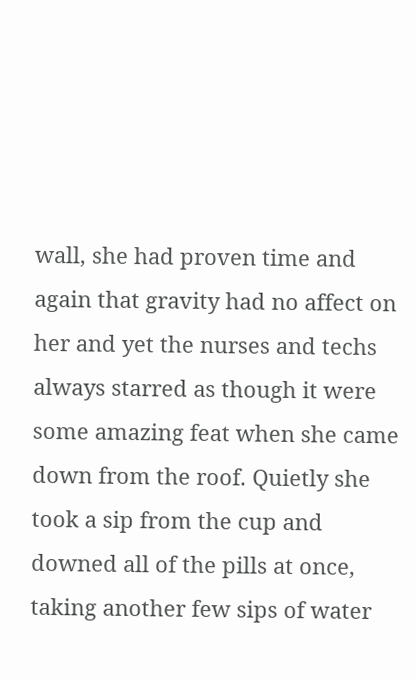wall, she had proven time and again that gravity had no affect on her and yet the nurses and techs always starred as though it were some amazing feat when she came down from the roof. Quietly she took a sip from the cup and downed all of the pills at once, taking another few sips of water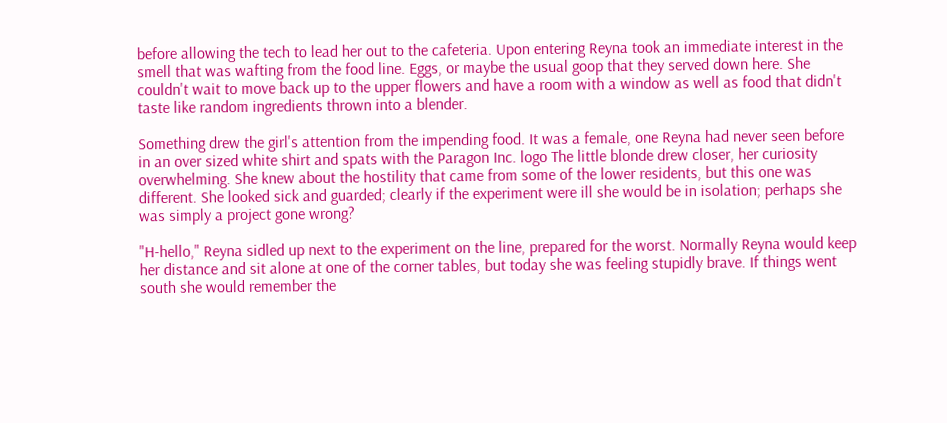before allowing the tech to lead her out to the cafeteria. Upon entering Reyna took an immediate interest in the smell that was wafting from the food line. Eggs, or maybe the usual goop that they served down here. She couldn't wait to move back up to the upper flowers and have a room with a window as well as food that didn't taste like random ingredients thrown into a blender.

Something drew the girl's attention from the impending food. It was a female, one Reyna had never seen before in an over sized white shirt and spats with the Paragon Inc. logo The little blonde drew closer, her curiosity overwhelming. She knew about the hostility that came from some of the lower residents, but this one was different. She looked sick and guarded; clearly if the experiment were ill she would be in isolation; perhaps she was simply a project gone wrong?

"H-hello," Reyna sidled up next to the experiment on the line, prepared for the worst. Normally Reyna would keep her distance and sit alone at one of the corner tables, but today she was feeling stupidly brave. If things went south she would remember the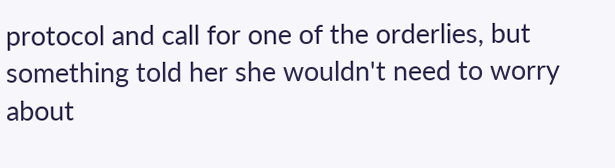protocol and call for one of the orderlies, but something told her she wouldn't need to worry about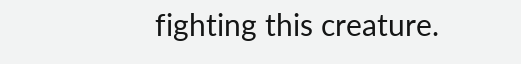fighting this creature.